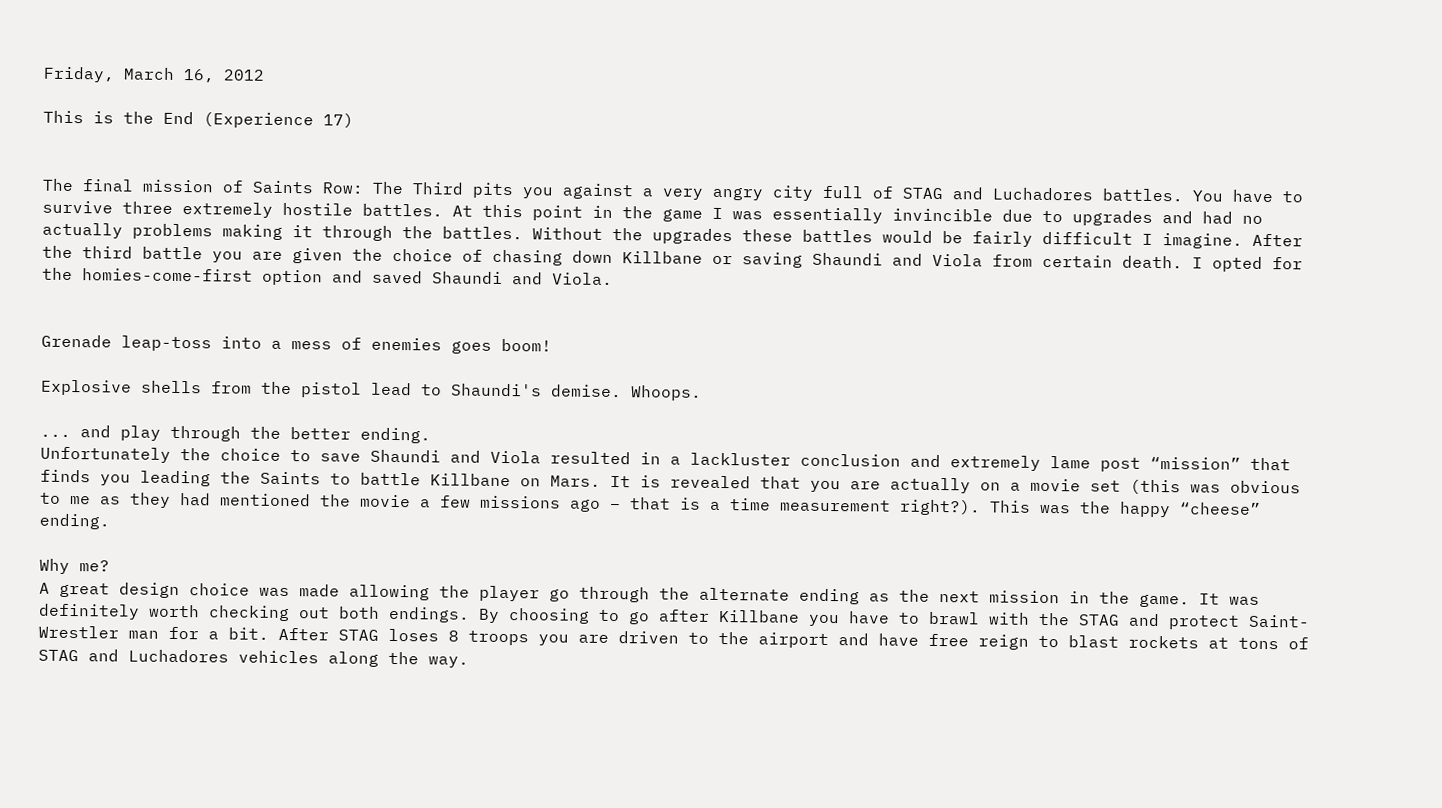Friday, March 16, 2012

This is the End (Experience 17)


The final mission of Saints Row: The Third pits you against a very angry city full of STAG and Luchadores battles. You have to survive three extremely hostile battles. At this point in the game I was essentially invincible due to upgrades and had no actually problems making it through the battles. Without the upgrades these battles would be fairly difficult I imagine. After the third battle you are given the choice of chasing down Killbane or saving Shaundi and Viola from certain death. I opted for the homies-come-first option and saved Shaundi and Viola.


Grenade leap-toss into a mess of enemies goes boom!

Explosive shells from the pistol lead to Shaundi's demise. Whoops.

... and play through the better ending.
Unfortunately the choice to save Shaundi and Viola resulted in a lackluster conclusion and extremely lame post “mission” that finds you leading the Saints to battle Killbane on Mars. It is revealed that you are actually on a movie set (this was obvious to me as they had mentioned the movie a few missions ago – that is a time measurement right?). This was the happy “cheese” ending.

Why me?
A great design choice was made allowing the player go through the alternate ending as the next mission in the game. It was definitely worth checking out both endings. By choosing to go after Killbane you have to brawl with the STAG and protect Saint-Wrestler man for a bit. After STAG loses 8 troops you are driven to the airport and have free reign to blast rockets at tons of STAG and Luchadores vehicles along the way.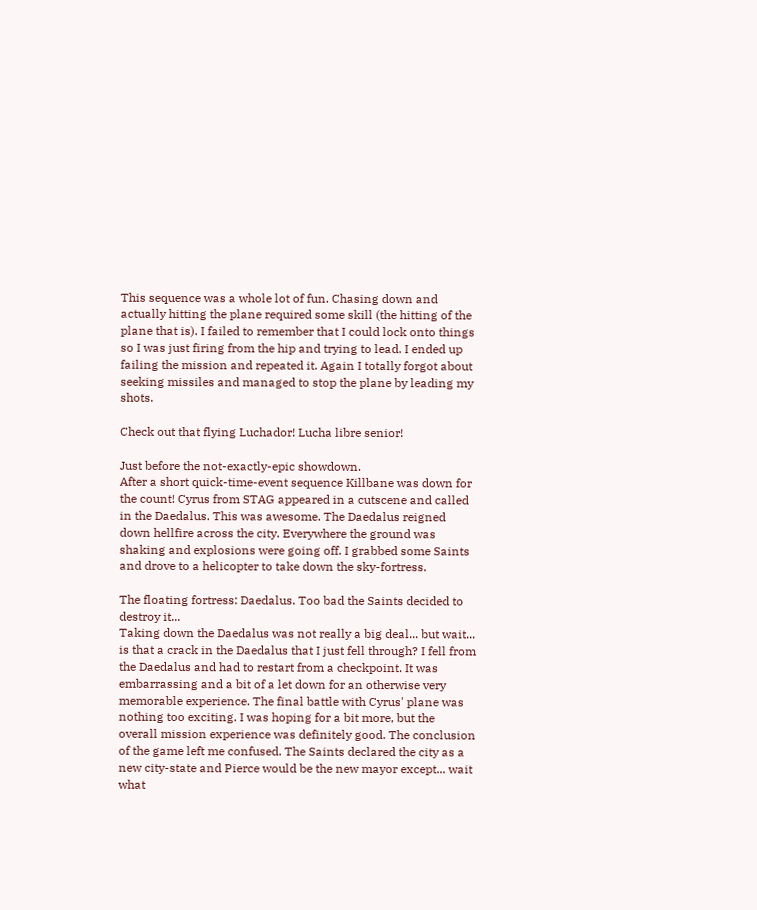This sequence was a whole lot of fun. Chasing down and actually hitting the plane required some skill (the hitting of the plane that is). I failed to remember that I could lock onto things so I was just firing from the hip and trying to lead. I ended up failing the mission and repeated it. Again I totally forgot about seeking missiles and managed to stop the plane by leading my shots.

Check out that flying Luchador! Lucha libre senior!

Just before the not-exactly-epic showdown.
After a short quick-time-event sequence Killbane was down for the count! Cyrus from STAG appeared in a cutscene and called in the Daedalus. This was awesome. The Daedalus reigned down hellfire across the city. Everywhere the ground was shaking and explosions were going off. I grabbed some Saints and drove to a helicopter to take down the sky-fortress.

The floating fortress: Daedalus. Too bad the Saints decided to destroy it...
Taking down the Daedalus was not really a big deal... but wait... is that a crack in the Daedalus that I just fell through? I fell from the Daedalus and had to restart from a checkpoint. It was embarrassing and a bit of a let down for an otherwise very memorable experience. The final battle with Cyrus' plane was nothing too exciting. I was hoping for a bit more, but the overall mission experience was definitely good. The conclusion of the game left me confused. The Saints declared the city as a new city-state and Pierce would be the new mayor except... wait what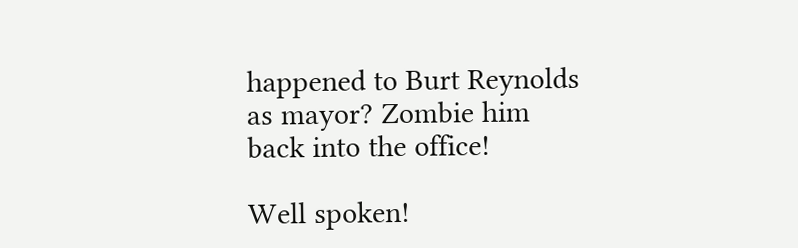happened to Burt Reynolds as mayor? Zombie him back into the office!

Well spoken!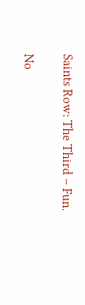Saints Row: The Third – Fun.

No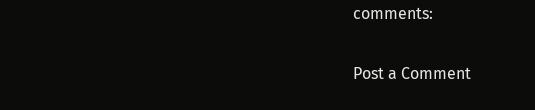comments:

Post a Comment